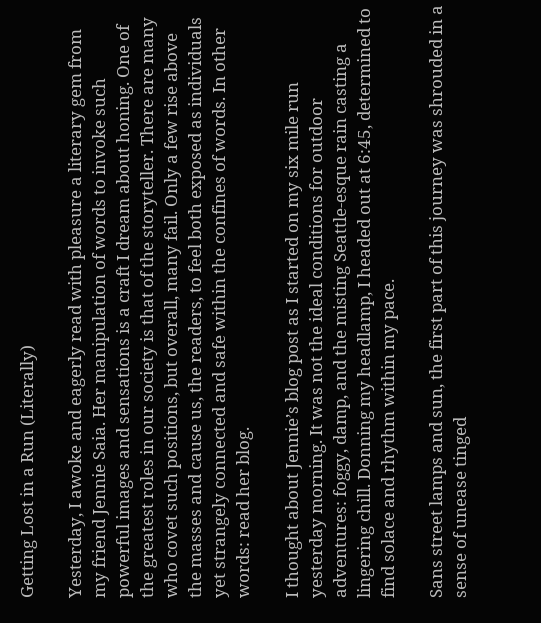Getting Lost in a Run (Literally)

Yesterday, I awoke and eagerly read with pleasure a literary gem from my friend Jennie Saia. Her manipulation of words to invoke such powerful images and sensations is a craft I dream about honing. One of the greatest roles in our society is that of the storyteller. There are many who covet such positions, but overall, many fail. Only a few rise above the masses and cause us, the readers, to feel both exposed as individuals yet strangely connected and safe within the confines of words. In other words: read her blog.

I thought about Jennie’s blog post as I started on my six mile run yesterday morning. It was not the ideal conditions for outdoor adventures: foggy, damp, and the misting Seattle-esque rain casting a lingering chill. Donning my headlamp, I headed out at 6:45, determined to find solace and rhythm within my pace.

Sans street lamps and sun, the first part of this journey was shrouded in a sense of unease tinged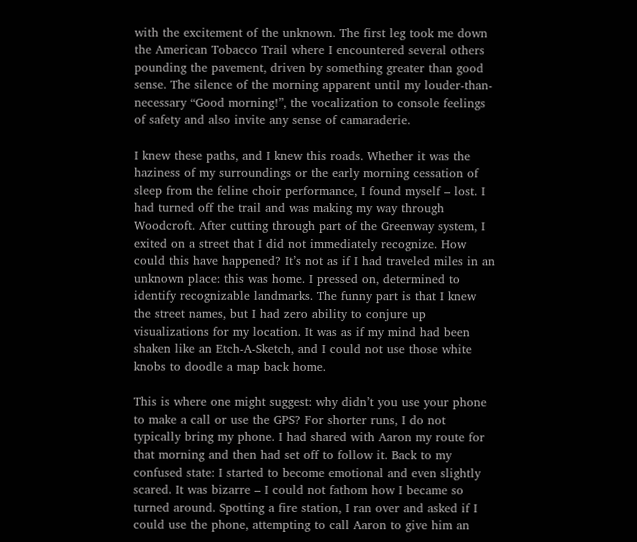with the excitement of the unknown. The first leg took me down the American Tobacco Trail where I encountered several others pounding the pavement, driven by something greater than good sense. The silence of the morning apparent until my louder-than-necessary “Good morning!”, the vocalization to console feelings of safety and also invite any sense of camaraderie.

I knew these paths, and I knew this roads. Whether it was the haziness of my surroundings or the early morning cessation of sleep from the feline choir performance, I found myself – lost. I had turned off the trail and was making my way through Woodcroft. After cutting through part of the Greenway system, I exited on a street that I did not immediately recognize. How could this have happened? It’s not as if I had traveled miles in an unknown place: this was home. I pressed on, determined to identify recognizable landmarks. The funny part is that I knew the street names, but I had zero ability to conjure up visualizations for my location. It was as if my mind had been shaken like an Etch-A-Sketch, and I could not use those white knobs to doodle a map back home.

This is where one might suggest: why didn’t you use your phone to make a call or use the GPS? For shorter runs, I do not typically bring my phone. I had shared with Aaron my route for that morning and then had set off to follow it. Back to my confused state: I started to become emotional and even slightly scared. It was bizarre – I could not fathom how I became so turned around. Spotting a fire station, I ran over and asked if I could use the phone, attempting to call Aaron to give him an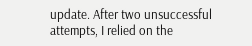update. After two unsuccessful attempts, I relied on the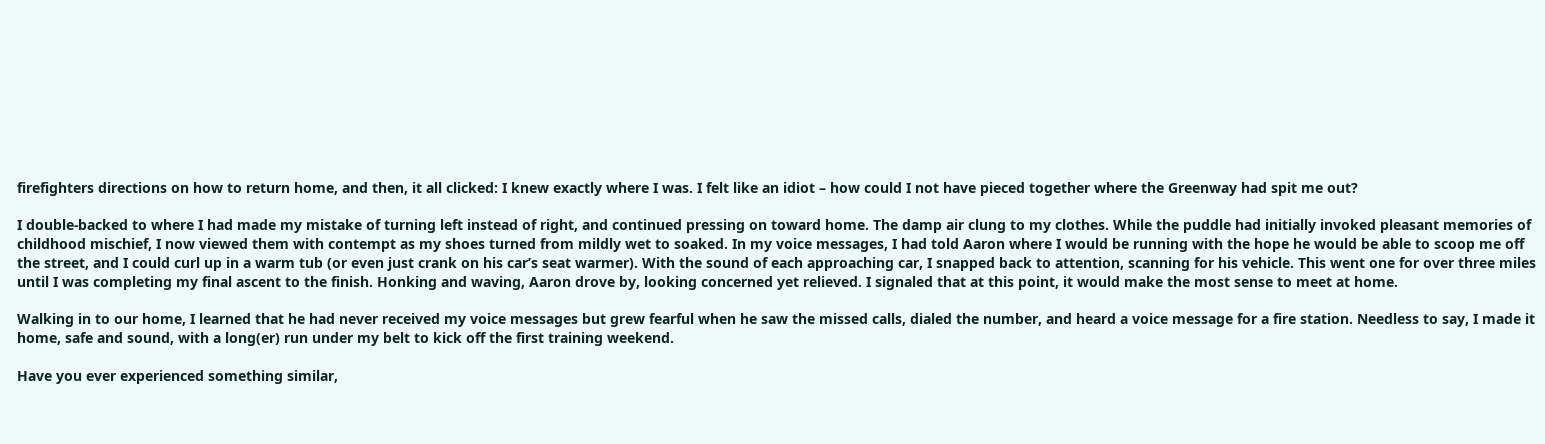firefighters directions on how to return home, and then, it all clicked: I knew exactly where I was. I felt like an idiot – how could I not have pieced together where the Greenway had spit me out?

I double-backed to where I had made my mistake of turning left instead of right, and continued pressing on toward home. The damp air clung to my clothes. While the puddle had initially invoked pleasant memories of childhood mischief, I now viewed them with contempt as my shoes turned from mildly wet to soaked. In my voice messages, I had told Aaron where I would be running with the hope he would be able to scoop me off the street, and I could curl up in a warm tub (or even just crank on his car’s seat warmer). With the sound of each approaching car, I snapped back to attention, scanning for his vehicle. This went one for over three miles until I was completing my final ascent to the finish. Honking and waving, Aaron drove by, looking concerned yet relieved. I signaled that at this point, it would make the most sense to meet at home.

Walking in to our home, I learned that he had never received my voice messages but grew fearful when he saw the missed calls, dialed the number, and heard a voice message for a fire station. Needless to say, I made it home, safe and sound, with a long(er) run under my belt to kick off the first training weekend.

Have you ever experienced something similar,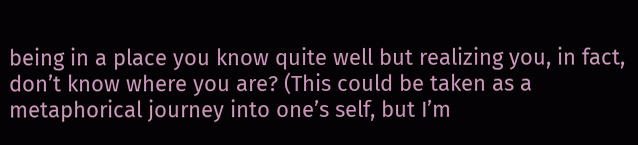being in a place you know quite well but realizing you, in fact, don’t know where you are? (This could be taken as a metaphorical journey into one’s self, but I’m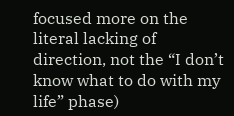focused more on the literal lacking of direction, not the “I don’t know what to do with my life” phase)